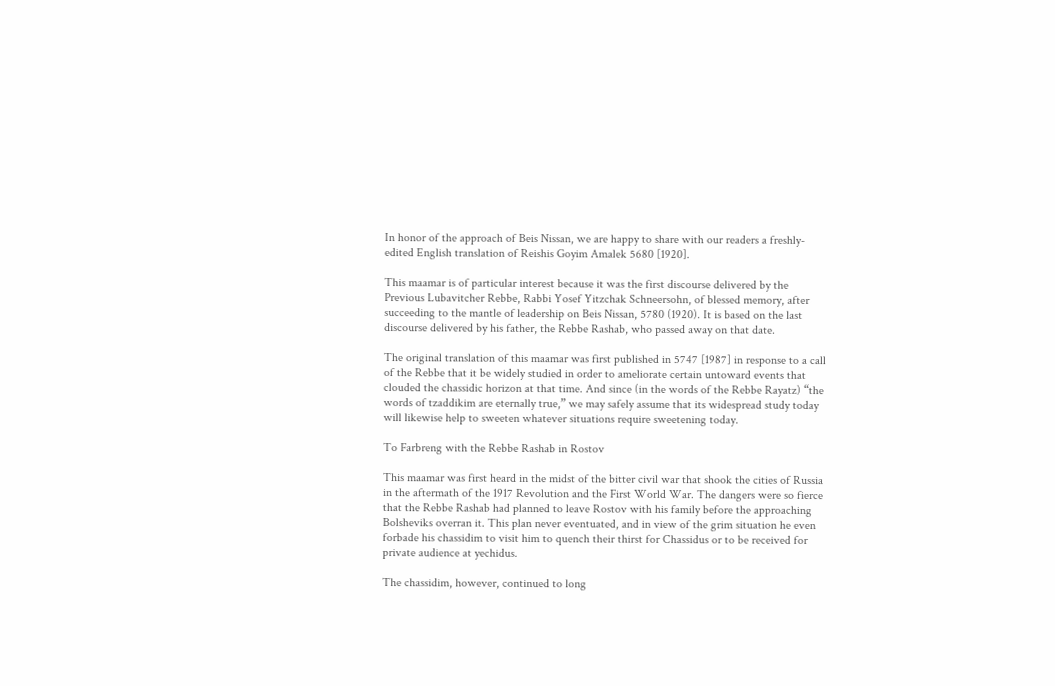In honor of the approach of Beis Nissan, we are happy to share with our readers a freshly-edited English translation of Reishis Goyim Amalek 5680 [1920].

This maamar is of particular interest because it was the first discourse delivered by the Previous Lubavitcher Rebbe, Rabbi Yosef Yitzchak Schneersohn, of blessed memory, after succeeding to the mantle of leadership on Beis Nissan, 5780 (1920). It is based on the last discourse delivered by his father, the Rebbe Rashab, who passed away on that date.

The original translation of this maamar was first published in 5747 [1987] in response to a call of the Rebbe that it be widely studied in order to ameliorate certain untoward events that clouded the chassidic horizon at that time. And since (in the words of the Rebbe Rayatz) “the words of tzaddikim are eternally true,” we may safely assume that its widespread study today will likewise help to sweeten whatever situations require sweetening today.

To Farbreng with the Rebbe Rashab in Rostov

This maamar was first heard in the midst of the bitter civil war that shook the cities of Russia in the aftermath of the 1917 Revolution and the First World War. The dangers were so fierce that the Rebbe Rashab had planned to leave Rostov with his family before the approaching Bolsheviks overran it. This plan never eventuated, and in view of the grim situation he even forbade his chassidim to visit him to quench their thirst for Chassidus or to be received for private audience at yechidus.

The chassidim, however, continued to long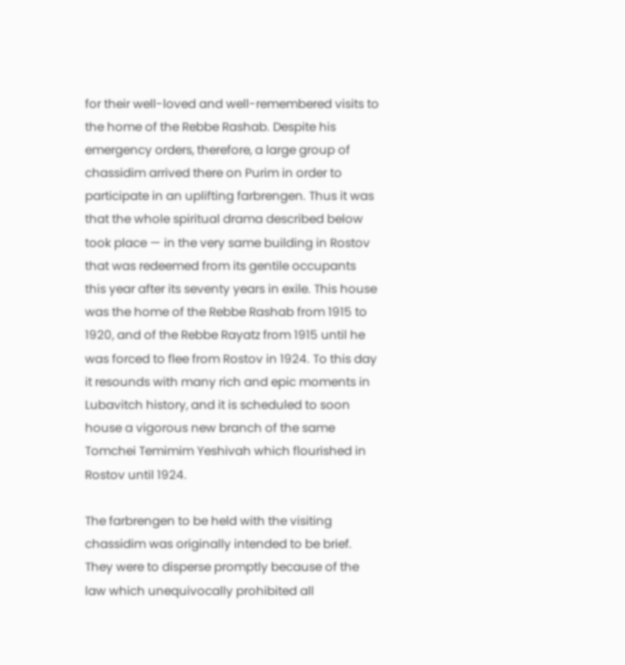for their well-loved and well-remembered visits to the home of the Rebbe Rashab. Despite his emergency orders, therefore, a large group of chassidim arrived there on Purim in order to participate in an uplifting farbrengen. Thus it was that the whole spiritual drama described below took place — in the very same building in Rostov that was redeemed from its gentile occupants this year after its seventy years in exile. This house was the home of the Rebbe Rashab from 1915 to 1920, and of the Rebbe Rayatz from 1915 until he was forced to flee from Rostov in 1924. To this day it resounds with many rich and epic moments in Lubavitch history, and it is scheduled to soon house a vigorous new branch of the same Tomchei Temimim Yeshivah which flourished in Rostov until 1924.

The farbrengen to be held with the visiting chassidim was originally intended to be brief. They were to disperse promptly because of the law which unequivocally prohibited all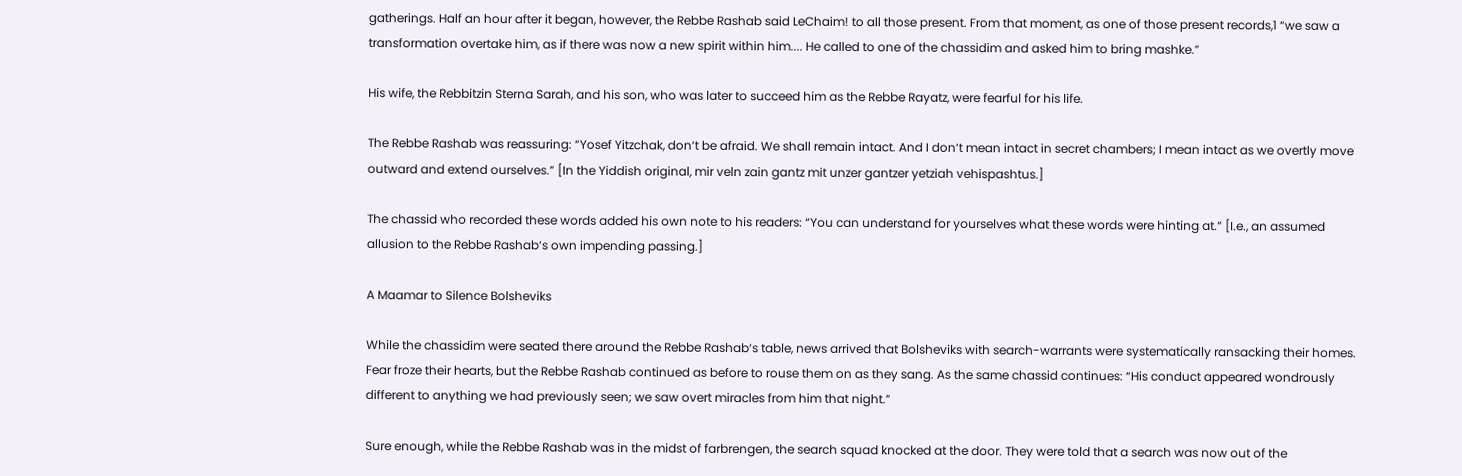gatherings. Half an hour after it began, however, the Rebbe Rashab said LeChaim! to all those present. From that moment, as one of those present records,1 “we saw a transformation overtake him, as if there was now a new spirit within him.... He called to one of the chassidim and asked him to bring mashke.”

His wife, the Rebbitzin Sterna Sarah, and his son, who was later to succeed him as the Rebbe Rayatz, were fearful for his life.

The Rebbe Rashab was reassuring: “Yosef Yitzchak, don‘t be afraid. We shall remain intact. And I don‘t mean intact in secret chambers; I mean intact as we overtly move outward and extend ourselves.” [In the Yiddish original, mir veln zain gantz mit unzer gantzer yetziah vehispashtus.]

The chassid who recorded these words added his own note to his readers: “You can understand for yourselves what these words were hinting at.” [I.e., an assumed allusion to the Rebbe Rashab‘s own impending passing.]

A Maamar to Silence Bolsheviks

While the chassidim were seated there around the Rebbe Rashab‘s table, news arrived that Bolsheviks with search-warrants were systematically ransacking their homes. Fear froze their hearts, but the Rebbe Rashab continued as before to rouse them on as they sang. As the same chassid continues: “His conduct appeared wondrously different to anything we had previously seen; we saw overt miracles from him that night.”

Sure enough, while the Rebbe Rashab was in the midst of farbrengen, the search squad knocked at the door. They were told that a search was now out of the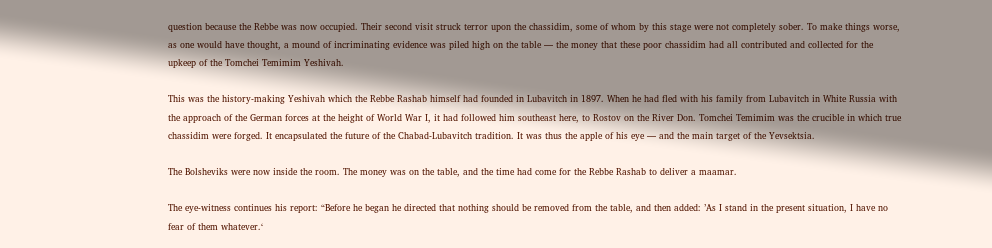question because the Rebbe was now occupied. Their second visit struck terror upon the chassidim, some of whom by this stage were not completely sober. To make things worse, as one would have thought, a mound of incriminating evidence was piled high on the table — the money that these poor chassidim had all contributed and collected for the upkeep of the Tomchei Temimim Yeshivah.

This was the history-making Yeshivah which the Rebbe Rashab himself had founded in Lubavitch in 1897. When he had fled with his family from Lubavitch in White Russia with the approach of the German forces at the height of World War I, it had followed him southeast here, to Rostov on the River Don. Tomchei Temimim was the crucible in which true chassidim were forged. It encapsulated the future of the Chabad-Lubavitch tradition. It was thus the apple of his eye — and the main target of the Yevsektsia.

The Bolsheviks were now inside the room. The money was on the table, and the time had come for the Rebbe Rashab to deliver a maamar.

The eye-witness continues his report: “Before he began he directed that nothing should be removed from the table, and then added: ’As I stand in the present situation, I have no fear of them whatever.‘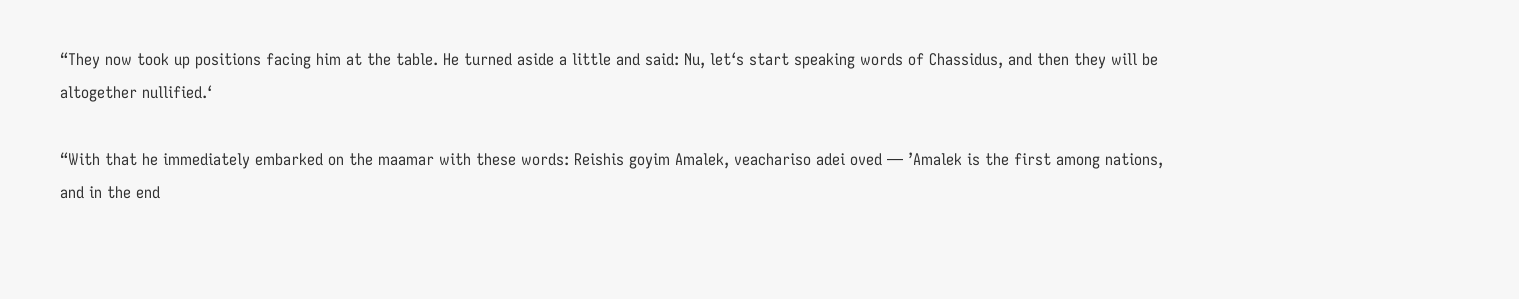“They now took up positions facing him at the table. He turned aside a little and said: Nu, let‘s start speaking words of Chassidus, and then they will be altogether nullified.‘

“With that he immediately embarked on the maamar with these words: Reishis goyim Amalek, veachariso adei oved — ’Amalek is the first among nations, and in the end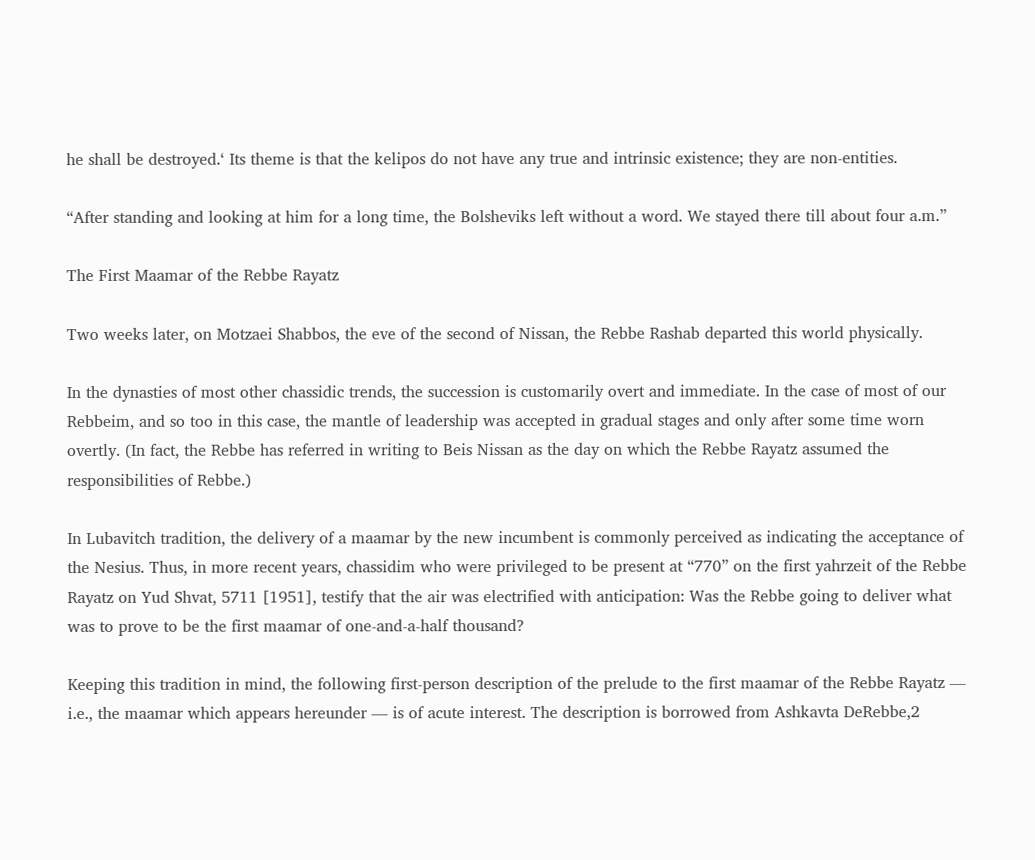he shall be destroyed.‘ Its theme is that the kelipos do not have any true and intrinsic existence; they are non-entities.

“After standing and looking at him for a long time, the Bolsheviks left without a word. We stayed there till about four a.m.”

The First Maamar of the Rebbe Rayatz

Two weeks later, on Motzaei Shabbos, the eve of the second of Nissan, the Rebbe Rashab departed this world physically.

In the dynasties of most other chassidic trends, the succession is customarily overt and immediate. In the case of most of our Rebbeim, and so too in this case, the mantle of leadership was accepted in gradual stages and only after some time worn overtly. (In fact, the Rebbe has referred in writing to Beis Nissan as the day on which the Rebbe Rayatz assumed the responsibilities of Rebbe.)

In Lubavitch tradition, the delivery of a maamar by the new incumbent is commonly perceived as indicating the acceptance of the Nesius. Thus, in more recent years, chassidim who were privileged to be present at “770” on the first yahrzeit of the Rebbe Rayatz on Yud Shvat, 5711 [1951], testify that the air was electrified with anticipation: Was the Rebbe going to deliver what was to prove to be the first maamar of one-and-a-half thousand?

Keeping this tradition in mind, the following first-person description of the prelude to the first maamar of the Rebbe Rayatz — i.e., the maamar which appears hereunder — is of acute interest. The description is borrowed from Ashkavta DeRebbe,2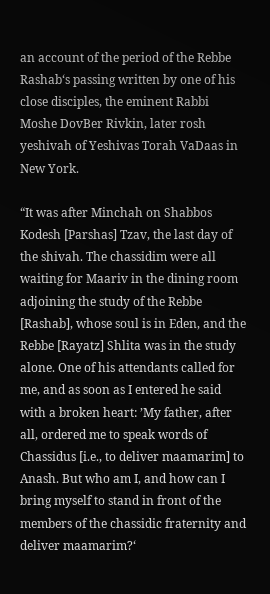an account of the period of the Rebbe Rashab‘s passing written by one of his close disciples, the eminent Rabbi Moshe DovBer Rivkin, later rosh yeshivah of Yeshivas Torah VaDaas in New York.

“It was after Minchah on Shabbos Kodesh [Parshas] Tzav, the last day of the shivah. The chassidim were all waiting for Maariv in the dining room adjoining the study of the Rebbe [Rashab], whose soul is in Eden, and the Rebbe [Rayatz] Shlita was in the study alone. One of his attendants called for me, and as soon as I entered he said with a broken heart: ’My father, after all, ordered me to speak words of Chassidus [i.e., to deliver maamarim] to Anash. But who am I, and how can I bring myself to stand in front of the members of the chassidic fraternity and deliver maamarim?‘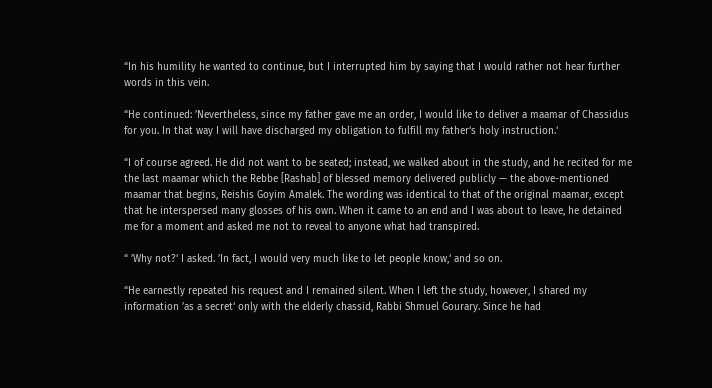“In his humility he wanted to continue, but I interrupted him by saying that I would rather not hear further words in this vein.

“He continued: ’Nevertheless, since my father gave me an order, I would like to deliver a maamar of Chassidus for you. In that way I will have discharged my obligation to fulfill my father‘s holy instruction.‘

“I of course agreed. He did not want to be seated; instead, we walked about in the study, and he recited for me the last maamar which the Rebbe [Rashab] of blessed memory delivered publicly — the above-mentioned maamar that begins, Reishis Goyim Amalek. The wording was identical to that of the original maamar, except that he interspersed many glosses of his own. When it came to an end and I was about to leave, he detained me for a moment and asked me not to reveal to anyone what had transpired.

“ ’Why not?‘ I asked. ’In fact, I would very much like to let people know,‘ and so on.

“He earnestly repeated his request and I remained silent. When I left the study, however, I shared my information ’as a secret‘ only with the elderly chassid, Rabbi Shmuel Gourary. Since he had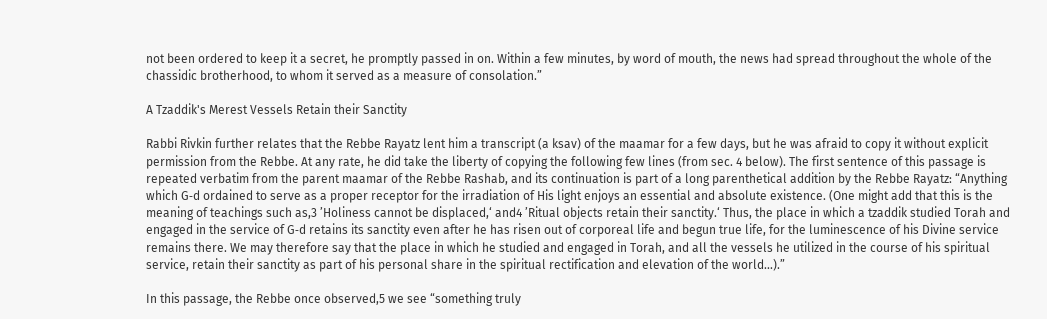not been ordered to keep it a secret, he promptly passed in on. Within a few minutes, by word of mouth, the news had spread throughout the whole of the chassidic brotherhood, to whom it served as a measure of consolation.”

A Tzaddik's Merest Vessels Retain their Sanctity

Rabbi Rivkin further relates that the Rebbe Rayatz lent him a transcript (a ksav) of the maamar for a few days, but he was afraid to copy it without explicit permission from the Rebbe. At any rate, he did take the liberty of copying the following few lines (from sec. 4 below). The first sentence of this passage is repeated verbatim from the parent maamar of the Rebbe Rashab, and its continuation is part of a long parenthetical addition by the Rebbe Rayatz: “Anything which G‑d ordained to serve as a proper receptor for the irradiation of His light enjoys an essential and absolute existence. (One might add that this is the meaning of teachings such as,3 ’Holiness cannot be displaced,‘ and4 ’Ritual objects retain their sanctity.‘ Thus, the place in which a tzaddik studied Torah and engaged in the service of G‑d retains its sanctity even after he has risen out of corporeal life and begun true life, for the luminescence of his Divine service remains there. We may therefore say that the place in which he studied and engaged in Torah, and all the vessels he utilized in the course of his spiritual service, retain their sanctity as part of his personal share in the spiritual rectification and elevation of the world...).”

In this passage, the Rebbe once observed,5 we see “something truly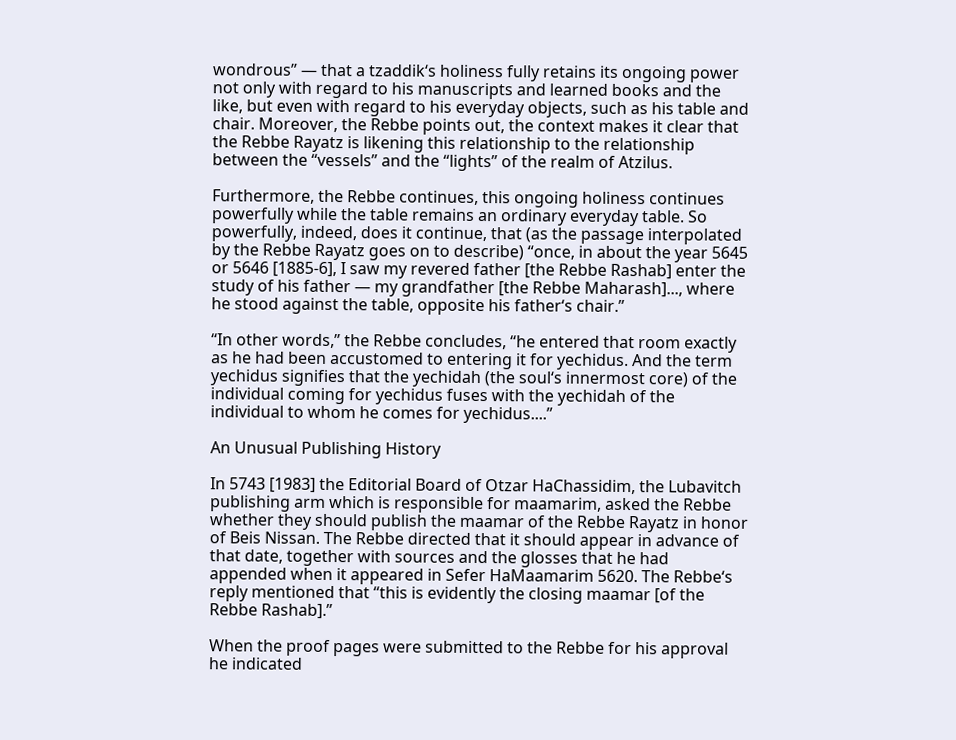wondrous” — that a tzaddik‘s holiness fully retains its ongoing power not only with regard to his manuscripts and learned books and the like, but even with regard to his everyday objects, such as his table and chair. Moreover, the Rebbe points out, the context makes it clear that the Rebbe Rayatz is likening this relationship to the relationship between the “vessels” and the “lights” of the realm of Atzilus.

Furthermore, the Rebbe continues, this ongoing holiness continues powerfully while the table remains an ordinary everyday table. So powerfully, indeed, does it continue, that (as the passage interpolated by the Rebbe Rayatz goes on to describe) “once, in about the year 5645 or 5646 [1885-6], I saw my revered father [the Rebbe Rashab] enter the study of his father — my grandfather [the Rebbe Maharash]..., where he stood against the table, opposite his father‘s chair.”

“In other words,” the Rebbe concludes, “he entered that room exactly as he had been accustomed to entering it for yechidus. And the term yechidus signifies that the yechidah (the soul‘s innermost core) of the individual coming for yechidus fuses with the yechidah of the individual to whom he comes for yechidus....”

An Unusual Publishing History

In 5743 [1983] the Editorial Board of Otzar HaChassidim, the Lubavitch publishing arm which is responsible for maamarim, asked the Rebbe whether they should publish the maamar of the Rebbe Rayatz in honor of Beis Nissan. The Rebbe directed that it should appear in advance of that date, together with sources and the glosses that he had appended when it appeared in Sefer HaMaamarim 5620. The Rebbe‘s reply mentioned that “this is evidently the closing maamar [of the Rebbe Rashab].”

When the proof pages were submitted to the Rebbe for his approval he indicated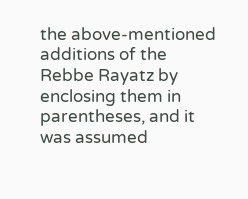the above-mentioned additions of the Rebbe Rayatz by enclosing them in parentheses, and it was assumed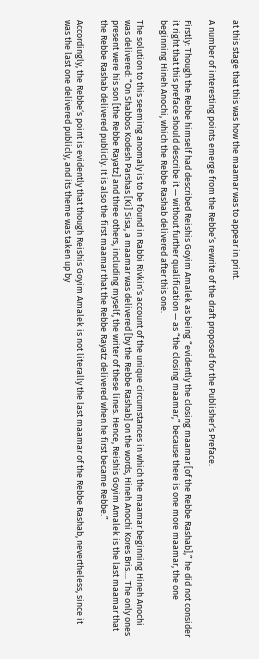at this stage that this was how the maamar was to appear in print.

A number of interesting points emerge from the Rebbe‘s rewrite of the draft proposed for the Publisher‘s Preface.

Firstly: Though the Rebbe himself had described Reishis Goyim Amalek as being “evidently the closing maamar [of the Rebbe Rashab],” he did not consider it right that this preface should describe it — without further qualification — as “the closing maamar,” because there is one more maamar, the one beginning Hineh Anochi, which the Rebbe Rashab delivered after this one.

The solution to this seeming anomaly is to be found in Rabbi Rivkin‘s account of the unique circumstances in which the maamar beginning Hineh Anochi was delivered: “On Shabbos Kodesh Parshas [Ki] Sisa, a maamar was delivered [by the Rebbe Rashab] on the words, Hineh Anochi Kores Bris.... The only ones present were his son [the Rebbe Rayatz] and three others, including myself, the writer of these lines. Hence, Reishis Goyim Amalek is the last maamar that the Rebbe Rashab delivered publicly. It is also the first maamar that the Rebbe Rayatz delivered when he first became Rebbe.”

Accordingly, the Rebbe‘s point is evidently that though Reishis Goyim Amalek is not literally the last maamar of the Rebbe Rashab, nevertheless, since it was the last one delivered publicly, and its theme was taken up by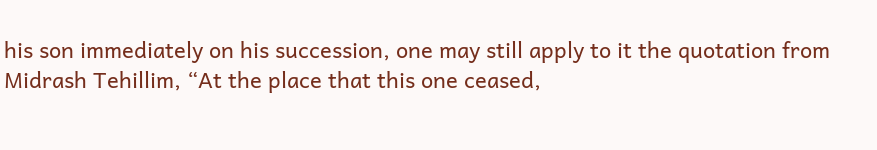his son immediately on his succession, one may still apply to it the quotation from Midrash Tehillim, “At the place that this one ceased,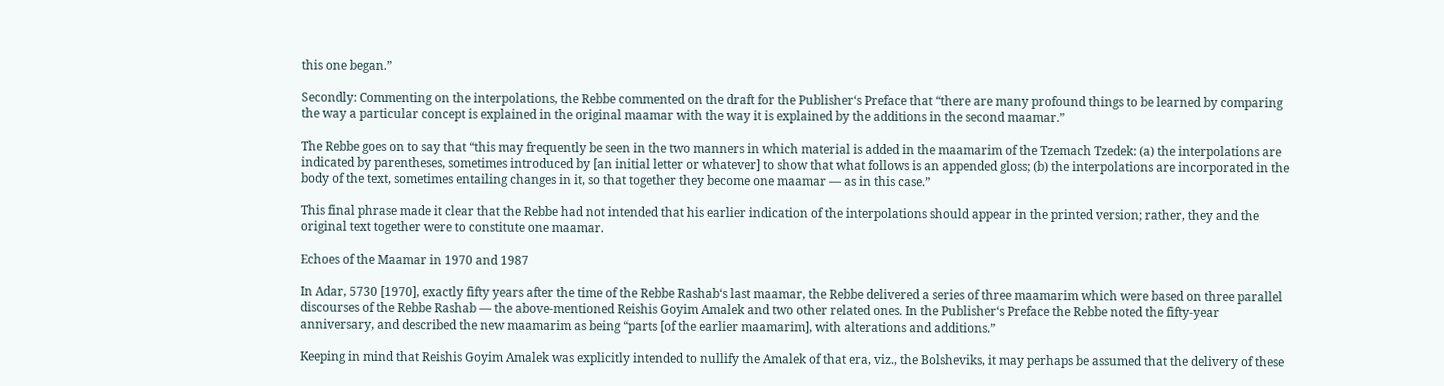this one began.”

Secondly: Commenting on the interpolations, the Rebbe commented on the draft for the Publisher‘s Preface that “there are many profound things to be learned by comparing the way a particular concept is explained in the original maamar with the way it is explained by the additions in the second maamar.”

The Rebbe goes on to say that “this may frequently be seen in the two manners in which material is added in the maamarim of the Tzemach Tzedek: (a) the interpolations are indicated by parentheses, sometimes introduced by [an initial letter or whatever] to show that what follows is an appended gloss; (b) the interpolations are incorporated in the body of the text, sometimes entailing changes in it, so that together they become one maamar — as in this case.”

This final phrase made it clear that the Rebbe had not intended that his earlier indication of the interpolations should appear in the printed version; rather, they and the original text together were to constitute one maamar.

Echoes of the Maamar in 1970 and 1987

In Adar, 5730 [1970], exactly fifty years after the time of the Rebbe Rashab‘s last maamar, the Rebbe delivered a series of three maamarim which were based on three parallel discourses of the Rebbe Rashab — the above-mentioned Reishis Goyim Amalek and two other related ones. In the Publisher‘s Preface the Rebbe noted the fifty-year anniversary, and described the new maamarim as being “parts [of the earlier maamarim], with alterations and additions.”

Keeping in mind that Reishis Goyim Amalek was explicitly intended to nullify the Amalek of that era, viz., the Bolsheviks, it may perhaps be assumed that the delivery of these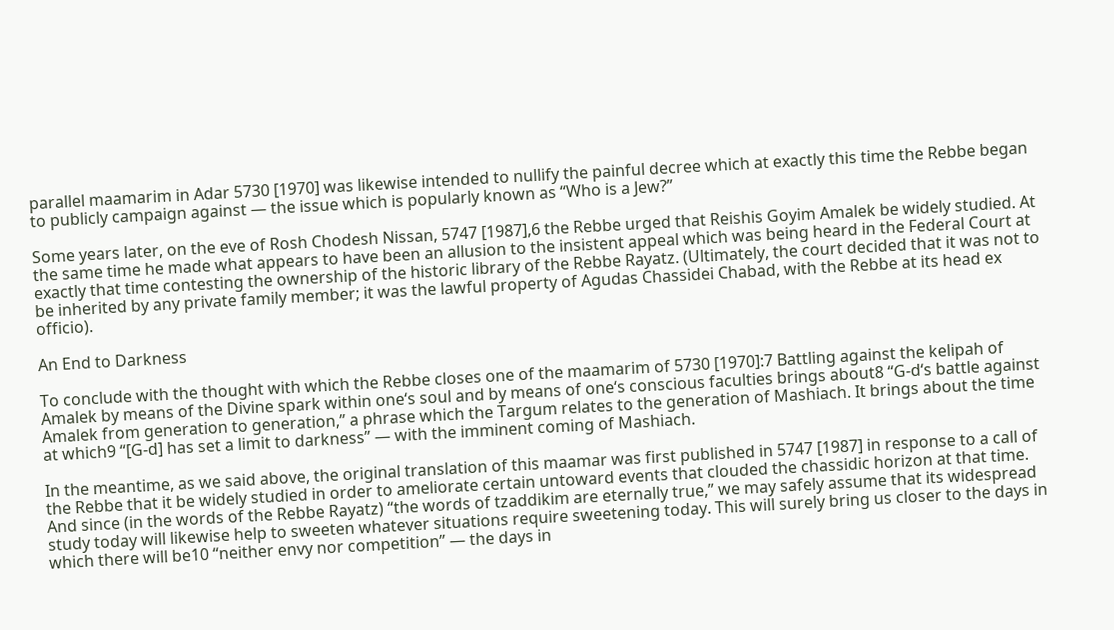parallel maamarim in Adar 5730 [1970] was likewise intended to nullify the painful decree which at exactly this time the Rebbe began to publicly campaign against — the issue which is popularly known as “Who is a Jew?”

Some years later, on the eve of Rosh Chodesh Nissan, 5747 [1987],6 the Rebbe urged that Reishis Goyim Amalek be widely studied. At the same time he made what appears to have been an allusion to the insistent appeal which was being heard in the Federal Court at exactly that time contesting the ownership of the historic library of the Rebbe Rayatz. (Ultimately, the court decided that it was not to be inherited by any private family member; it was the lawful property of Agudas Chassidei Chabad, with the Rebbe at its head ex officio).

An End to Darkness

To conclude with the thought with which the Rebbe closes one of the maamarim of 5730 [1970]:7 Battling against the kelipah of Amalek by means of the Divine spark within one‘s soul and by means of one‘s conscious faculties brings about8 “G‑d‘s battle against Amalek from generation to generation,” a phrase which the Targum relates to the generation of Mashiach. It brings about the time at which9 “[G‑d] has set a limit to darkness” — with the imminent coming of Mashiach.

In the meantime, as we said above, the original translation of this maamar was first published in 5747 [1987] in response to a call of the Rebbe that it be widely studied in order to ameliorate certain untoward events that clouded the chassidic horizon at that time. And since (in the words of the Rebbe Rayatz) “the words of tzaddikim are eternally true,” we may safely assume that its widespread study today will likewise help to sweeten whatever situations require sweetening today. This will surely bring us closer to the days in which there will be10 “neither envy nor competition” — the days in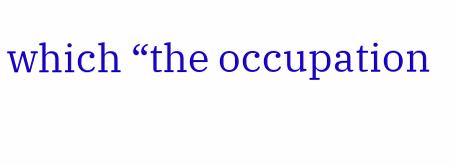which “the occupation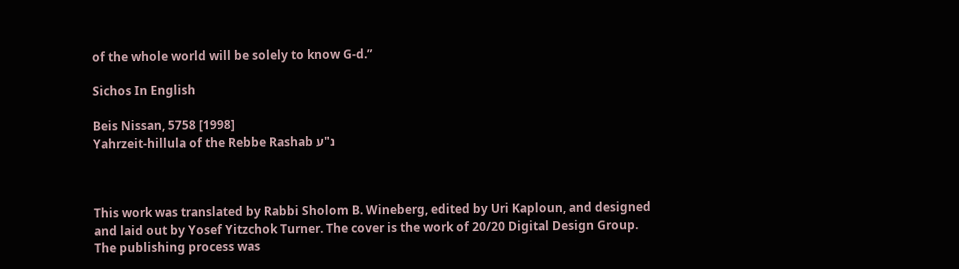of the whole world will be solely to know G‑d.”

Sichos In English

Beis Nissan, 5758 [1998]
Yahrzeit-hillula of the Rebbe Rashab נ"ע



This work was translated by Rabbi Sholom B. Wineberg, edited by Uri Kaploun, and designed and laid out by Yosef Yitzchok Turner. The cover is the work of 20/20 Digital Design Group. The publishing process was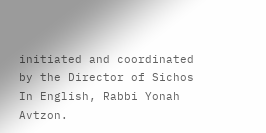initiated and coordinated by the Director of Sichos In English, Rabbi Yonah Avtzon.